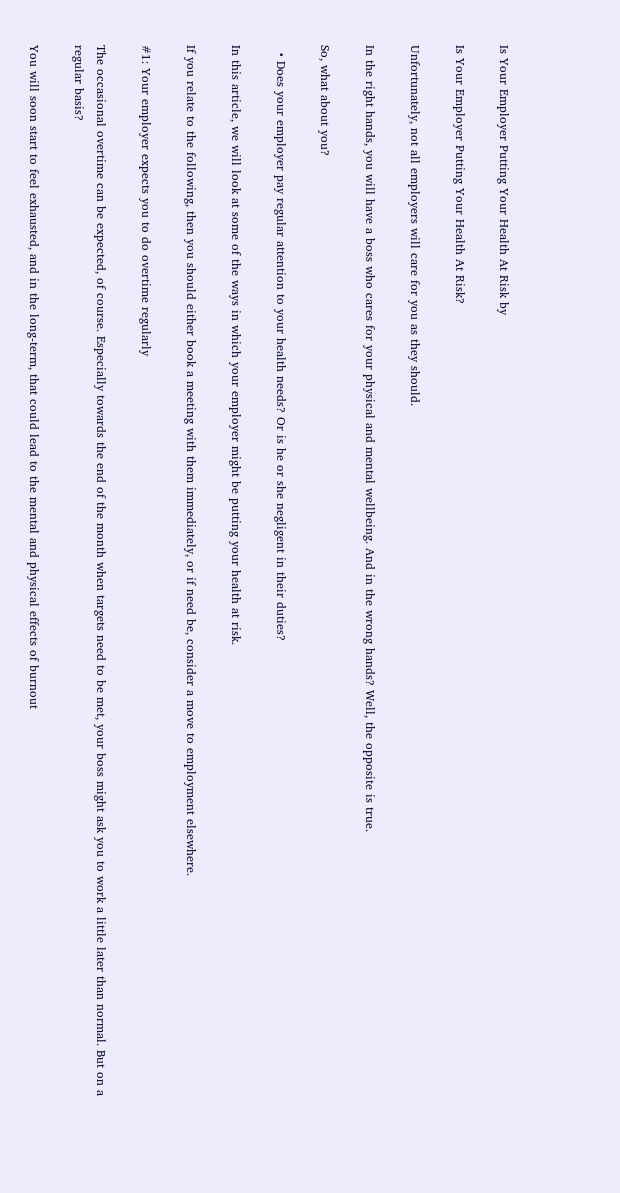Is Your Employer Putting Your Health At Risk by

Is Your Employer Putting Your Health At Risk?

Unfortunately, not all employers will care for you as they should.

In the right hands, you will have a boss who cares for your physical and mental wellbeing. And in the wrong hands? Well, the opposite is true.

So, what about you?

  • Does your employer pay regular attention to your health needs? Or is he or she negligent in their duties?

In this article, we will look at some of the ways in which your employer might be putting your health at risk.

If you relate to the following, then you should either book a meeting with them immediately, or if need be, consider a move to employment elsewhere.

#1: Your employer expects you to do overtime regularly

The occasional overtime can be expected, of course. Especially towards the end of the month when targets need to be met, your boss might ask you to work a little later than normal. But on a regular basis?

You will soon start to feel exhausted, and in the long-term, that could lead to the mental and physical effects of burnout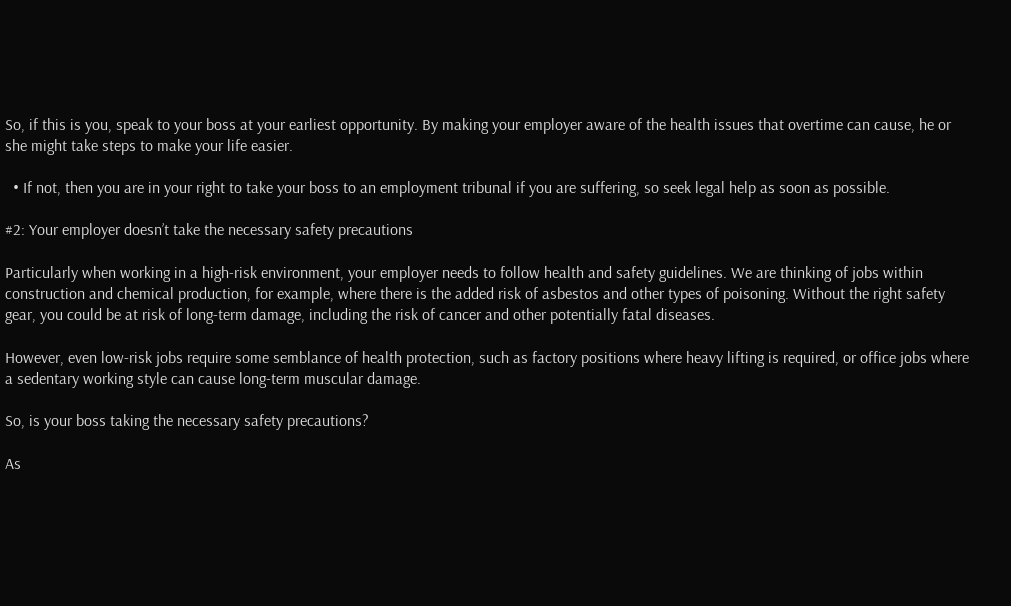So, if this is you, speak to your boss at your earliest opportunity. By making your employer aware of the health issues that overtime can cause, he or she might take steps to make your life easier.

  • If not, then you are in your right to take your boss to an employment tribunal if you are suffering, so seek legal help as soon as possible.

#2: Your employer doesn’t take the necessary safety precautions

Particularly when working in a high-risk environment, your employer needs to follow health and safety guidelines. We are thinking of jobs within construction and chemical production, for example, where there is the added risk of asbestos and other types of poisoning. Without the right safety gear, you could be at risk of long-term damage, including the risk of cancer and other potentially fatal diseases.

However, even low-risk jobs require some semblance of health protection, such as factory positions where heavy lifting is required, or office jobs where a sedentary working style can cause long-term muscular damage.

So, is your boss taking the necessary safety precautions?

As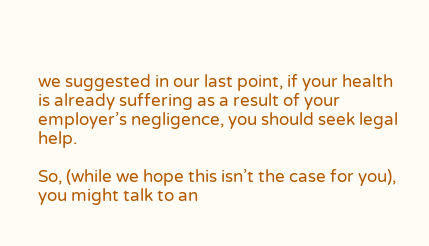we suggested in our last point, if your health is already suffering as a result of your employer’s negligence, you should seek legal help.

So, (while we hope this isn’t the case for you), you might talk to an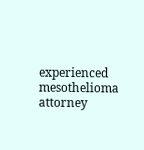experienced mesothelioma attorney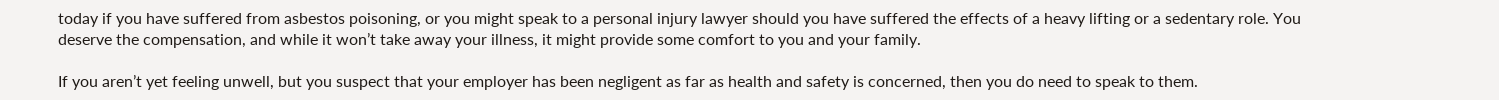today if you have suffered from asbestos poisoning, or you might speak to a personal injury lawyer should you have suffered the effects of a heavy lifting or a sedentary role. You deserve the compensation, and while it won’t take away your illness, it might provide some comfort to you and your family.

If you aren’t yet feeling unwell, but you suspect that your employer has been negligent as far as health and safety is concerned, then you do need to speak to them.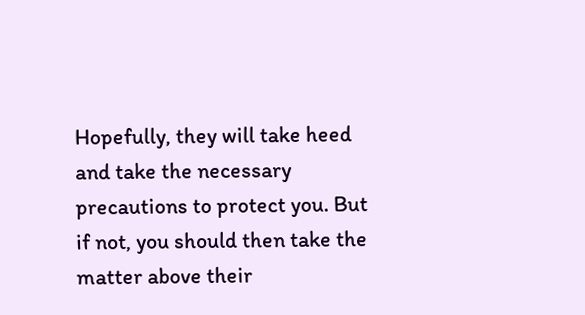Hopefully, they will take heed and take the necessary precautions to protect you. But if not, you should then take the matter above their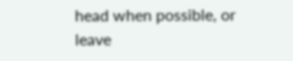head when possible, or leave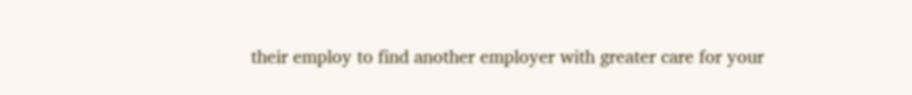their employ to find another employer with greater care for your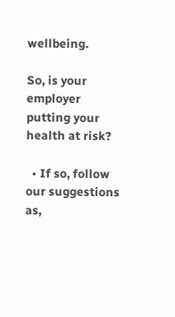wellbeing.

So, is your employer putting your health at risk?

  • If so, follow our suggestions as,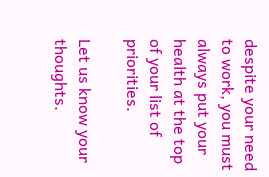despite your need to work, you must always put your health at the top of your list of priorities.

Let us know your thoughts.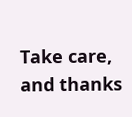Take care, and thanks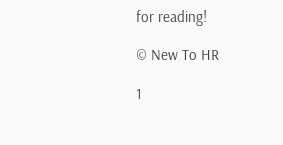for reading!

© New To HR

1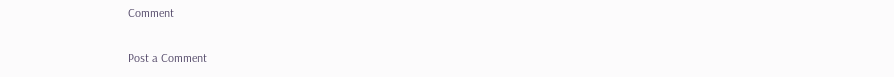Comment

Post a Comment